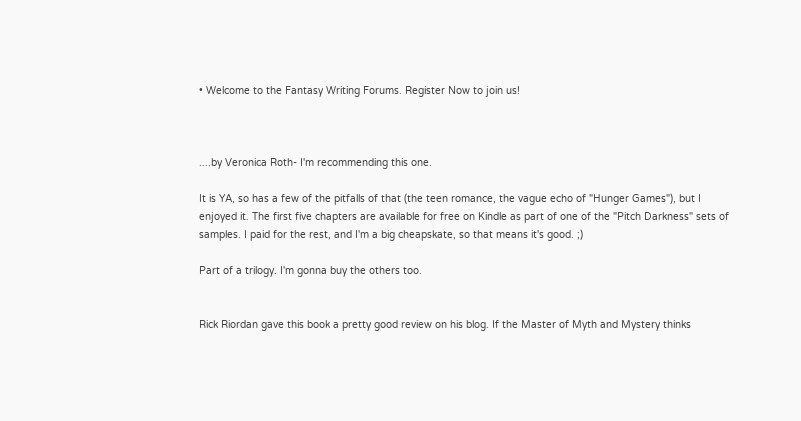• Welcome to the Fantasy Writing Forums. Register Now to join us!



....by Veronica Roth- I'm recommending this one.

It is YA, so has a few of the pitfalls of that (the teen romance, the vague echo of "Hunger Games"), but I enjoyed it. The first five chapters are available for free on Kindle as part of one of the "Pitch Darkness" sets of samples. I paid for the rest, and I'm a big cheapskate, so that means it's good. ;)

Part of a trilogy. I'm gonna buy the others too.


Rick Riordan gave this book a pretty good review on his blog. If the Master of Myth and Mystery thinks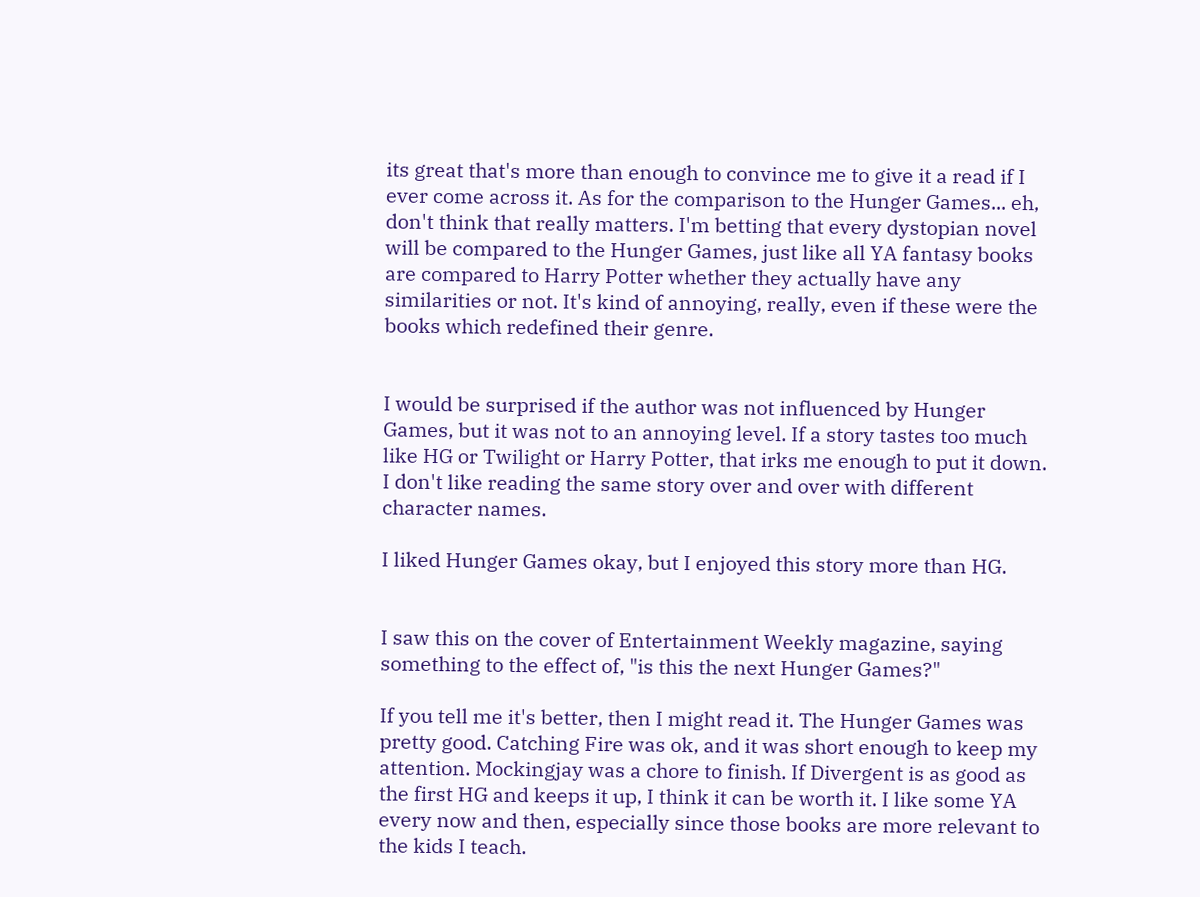its great that's more than enough to convince me to give it a read if I ever come across it. As for the comparison to the Hunger Games... eh, don't think that really matters. I'm betting that every dystopian novel will be compared to the Hunger Games, just like all YA fantasy books are compared to Harry Potter whether they actually have any similarities or not. It's kind of annoying, really, even if these were the books which redefined their genre.


I would be surprised if the author was not influenced by Hunger Games, but it was not to an annoying level. If a story tastes too much like HG or Twilight or Harry Potter, that irks me enough to put it down. I don't like reading the same story over and over with different character names.

I liked Hunger Games okay, but I enjoyed this story more than HG.


I saw this on the cover of Entertainment Weekly magazine, saying something to the effect of, "is this the next Hunger Games?"

If you tell me it's better, then I might read it. The Hunger Games was pretty good. Catching Fire was ok, and it was short enough to keep my attention. Mockingjay was a chore to finish. If Divergent is as good as the first HG and keeps it up, I think it can be worth it. I like some YA every now and then, especially since those books are more relevant to the kids I teach.